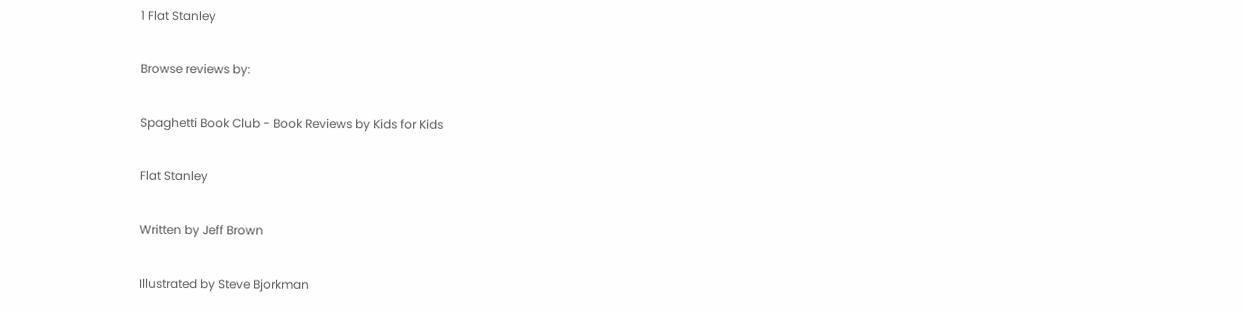1 Flat Stanley

Browse reviews by:

Spaghetti Book Club - Book Reviews by Kids for Kids

Flat Stanley

Written by Jeff Brown

Illustrated by Steve Bjorkman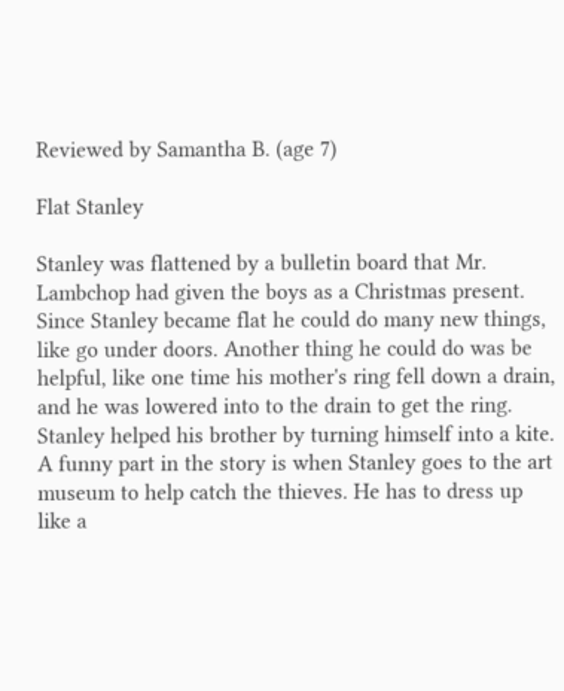Reviewed by Samantha B. (age 7)

Flat Stanley

Stanley was flattened by a bulletin board that Mr. Lambchop had given the boys as a Christmas present. Since Stanley became flat he could do many new things, like go under doors. Another thing he could do was be helpful, like one time his mother's ring fell down a drain, and he was lowered into to the drain to get the ring. Stanley helped his brother by turning himself into a kite. A funny part in the story is when Stanley goes to the art museum to help catch the thieves. He has to dress up like a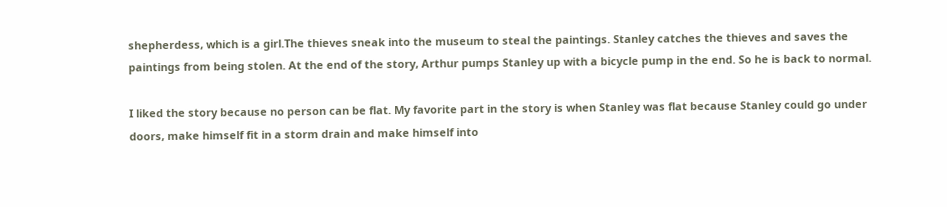shepherdess, which is a girl.The thieves sneak into the museum to steal the paintings. Stanley catches the thieves and saves the paintings from being stolen. At the end of the story, Arthur pumps Stanley up with a bicycle pump in the end. So he is back to normal.

I liked the story because no person can be flat. My favorite part in the story is when Stanley was flat because Stanley could go under doors, make himself fit in a storm drain and make himself into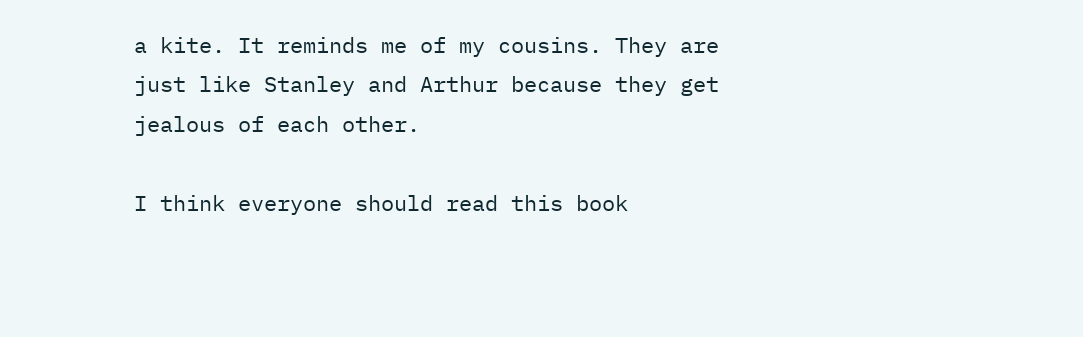a kite. It reminds me of my cousins. They are just like Stanley and Arthur because they get jealous of each other.

I think everyone should read this book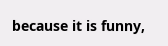because it is funny,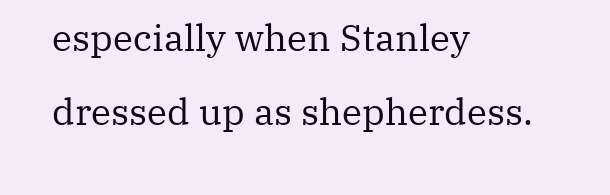especially when Stanley dressed up as shepherdess.